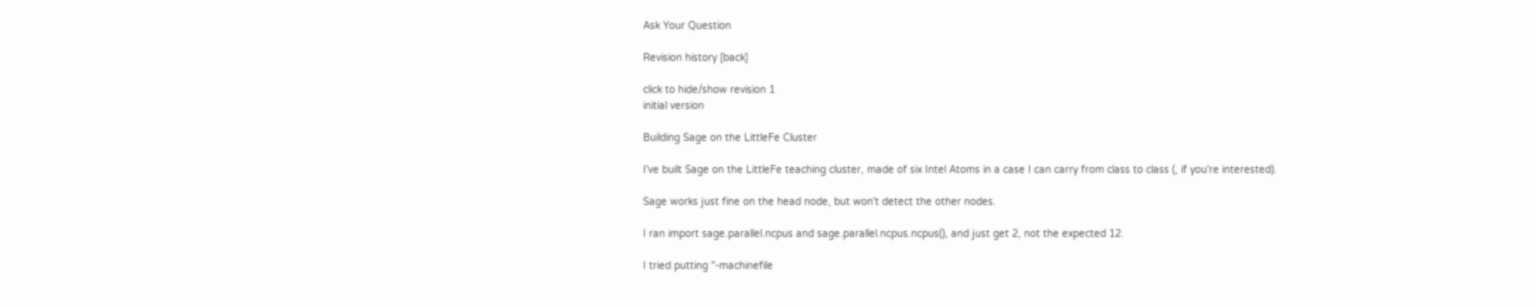Ask Your Question

Revision history [back]

click to hide/show revision 1
initial version

Building Sage on the LittleFe Cluster

I've built Sage on the LittleFe teaching cluster, made of six Intel Atoms in a case I can carry from class to class (, if you're interested).

Sage works just fine on the head node, but won't detect the other nodes.

I ran import sage.parallel.ncpus and sage.parallel.ncpus.ncpus(), and just get 2, not the expected 12.

I tried putting "-machinefile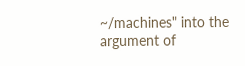~/machines" into the argument of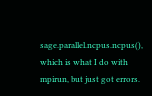sage.parallel.ncpus.ncpus(), which is what I do with mpirun, but just got errors.